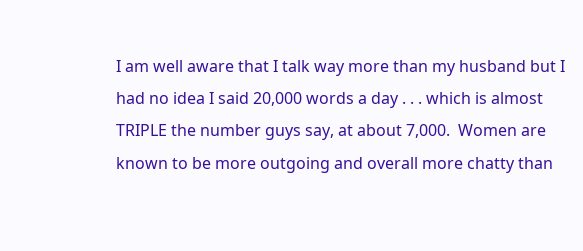I am well aware that I talk way more than my husband but I had no idea I said 20,000 words a day . . . which is almost TRIPLE the number guys say, at about 7,000.  Women are known to be more outgoing and overall more chatty than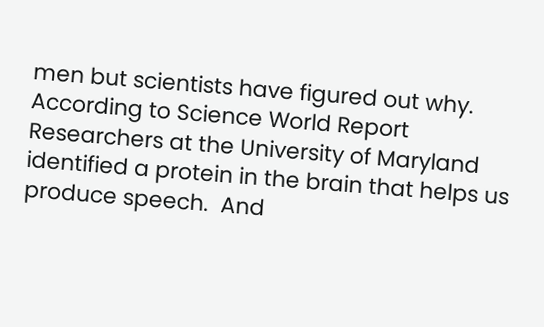men but scientists have figured out why.  According to Science World Report Researchers at the University of Maryland identified a protein in the brain that helps us produce speech.  And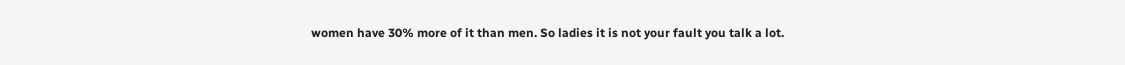women have 30% more of it than men. So ladies it is not your fault you talk a lot.